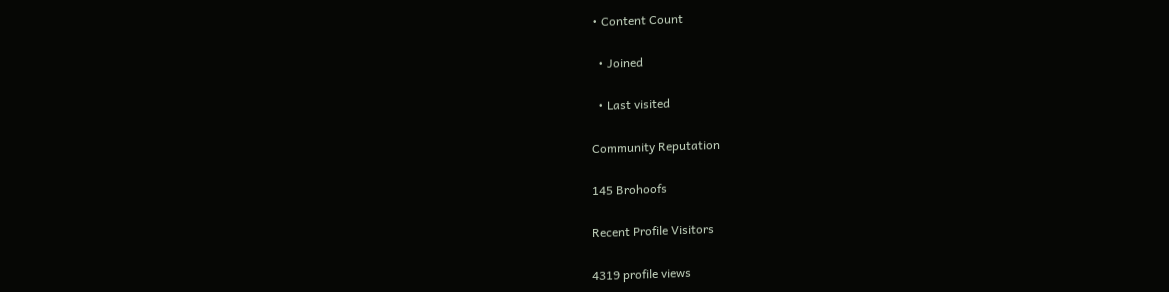• Content Count

  • Joined

  • Last visited

Community Reputation

145 Brohoofs

Recent Profile Visitors

4319 profile views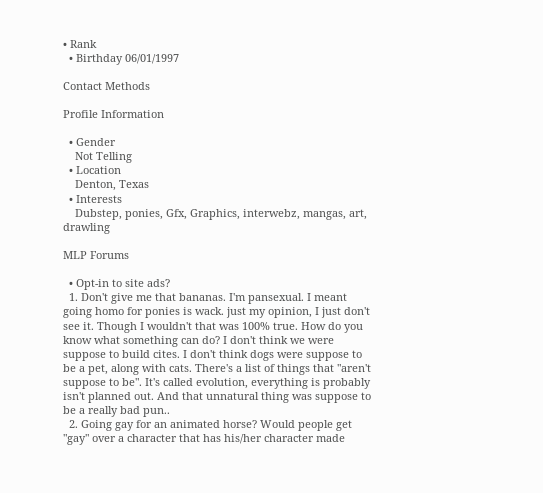• Rank
  • Birthday 06/01/1997

Contact Methods

Profile Information

  • Gender
    Not Telling
  • Location
    Denton, Texas
  • Interests
    Dubstep, ponies, Gfx, Graphics, interwebz, mangas, art, drawling

MLP Forums

  • Opt-in to site ads?
  1. Don't give me that bananas. I'm pansexual. I meant going homo for ponies is wack. just my opinion, I just don't see it. Though I wouldn't that was 100% true. How do you know what something can do? I don't think we were suppose to build cites. I don't think dogs were suppose to be a pet, along with cats. There's a list of things that "aren't suppose to be". It's called evolution, everything is probably isn't planned out. And that unnatural thing was suppose to be a really bad pun..
  2. Going gay for an animated horse? Would people get "gay" over a character that has his/her character made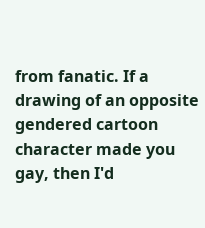from fanatic. If a drawing of an opposite gendered cartoon character made you gay, then I'd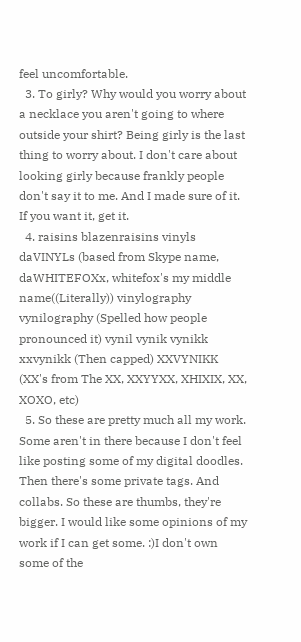feel uncomfortable.
  3. To girly? Why would you worry about a necklace you aren't going to where outside your shirt? Being girly is the last thing to worry about. I don't care about looking girly because frankly people don't say it to me. And I made sure of it. If you want it, get it.
  4. raisins blazenraisins vinyls daVINYLs (based from Skype name, daWHITEFOXx, whitefox's my middle name((Literally)) vinylography vynilography (Spelled how people pronounced it) vynil vynik vynikk xxvynikk (Then capped) XXVYNIKK (XX's from The XX, XXYYXX, XHIXIX, XX, XOXO, etc)
  5. So these are pretty much all my work. Some aren't in there because I don't feel like posting some of my digital doodles. Then there's some private tags. And collabs. So these are thumbs, they're bigger. I would like some opinions of my work if I can get some. :)I don't own some of the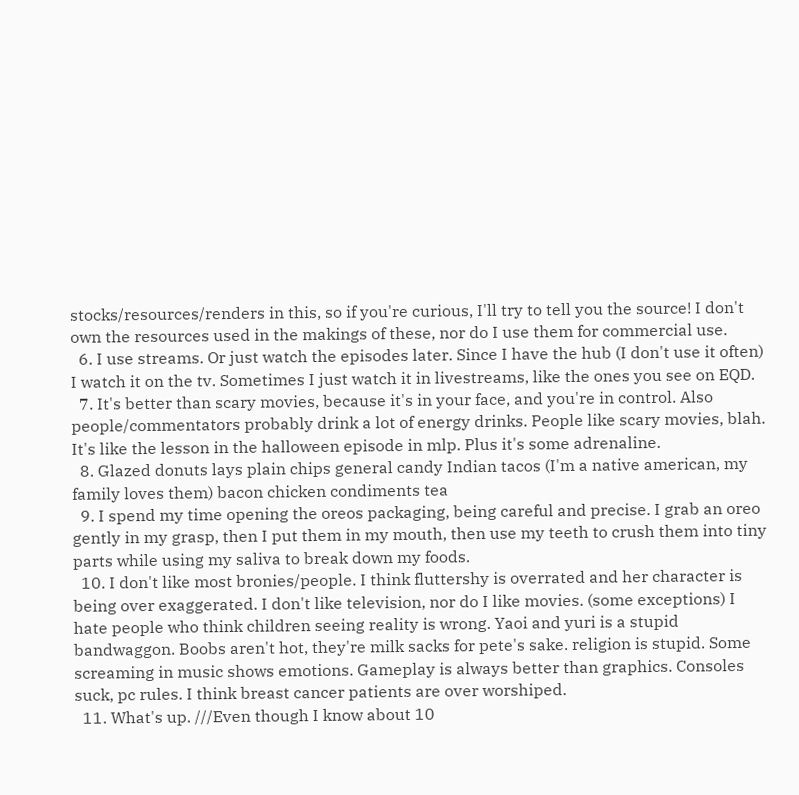stocks/resources/renders in this, so if you're curious, I'll try to tell you the source! I don't own the resources used in the makings of these, nor do I use them for commercial use.
  6. I use streams. Or just watch the episodes later. Since I have the hub (I don't use it often) I watch it on the tv. Sometimes I just watch it in livestreams, like the ones you see on EQD.
  7. It's better than scary movies, because it's in your face, and you're in control. Also people/commentators probably drink a lot of energy drinks. People like scary movies, blah. It's like the lesson in the halloween episode in mlp. Plus it's some adrenaline.
  8. Glazed donuts lays plain chips general candy Indian tacos (I'm a native american, my family loves them) bacon chicken condiments tea
  9. I spend my time opening the oreos packaging, being careful and precise. I grab an oreo gently in my grasp, then I put them in my mouth, then use my teeth to crush them into tiny parts while using my saliva to break down my foods.
  10. I don't like most bronies/people. I think fluttershy is overrated and her character is being over exaggerated. I don't like television, nor do I like movies. (some exceptions) I hate people who think children seeing reality is wrong. Yaoi and yuri is a stupid bandwaggon. Boobs aren't hot, they're milk sacks for pete's sake. religion is stupid. Some screaming in music shows emotions. Gameplay is always better than graphics. Consoles suck, pc rules. I think breast cancer patients are over worshiped.
  11. What's up. ///Even though I know about 10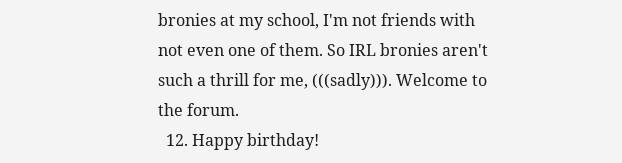bronies at my school, I'm not friends with not even one of them. So IRL bronies aren't such a thrill for me, (((sadly))). Welcome to the forum.
  12. Happy birthday!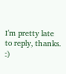I'm pretty late to reply, thanks. :)